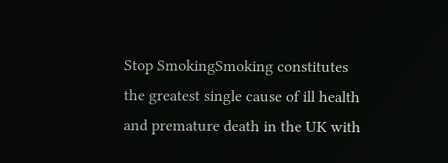Stop SmokingSmoking constitutes the greatest single cause of ill health and premature death in the UK with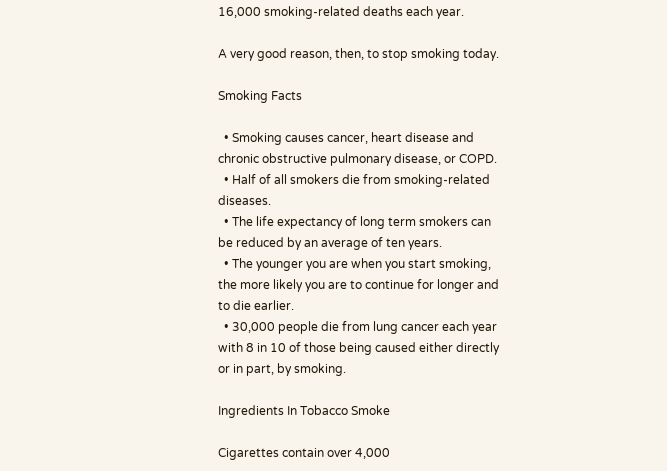16,000 smoking-related deaths each year.

A very good reason, then, to stop smoking today.

Smoking Facts

  • Smoking causes cancer, heart disease and chronic obstructive pulmonary disease, or COPD.
  • Half of all smokers die from smoking-related diseases.
  • The life expectancy of long term smokers can be reduced by an average of ten years.
  • The younger you are when you start smoking, the more likely you are to continue for longer and to die earlier.
  • 30,000 people die from lung cancer each year with 8 in 10 of those being caused either directly or in part, by smoking.

Ingredients In Tobacco Smoke

Cigarettes contain over 4,000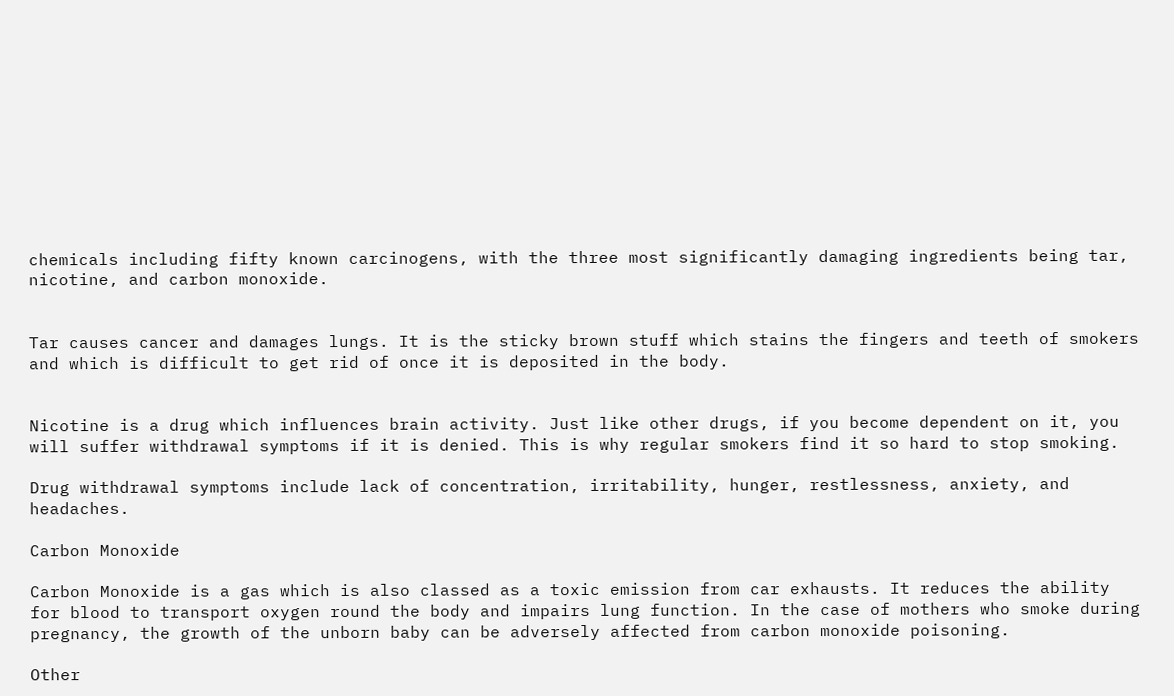chemicals including fifty known carcinogens, with the three most significantly damaging ingredients being tar, nicotine, and carbon monoxide.


Tar causes cancer and damages lungs. It is the sticky brown stuff which stains the fingers and teeth of smokers and which is difficult to get rid of once it is deposited in the body.


Nicotine is a drug which influences brain activity. Just like other drugs, if you become dependent on it, you will suffer withdrawal symptoms if it is denied. This is why regular smokers find it so hard to stop smoking.

Drug withdrawal symptoms include lack of concentration, irritability, hunger, restlessness, anxiety, and headaches.

Carbon Monoxide

Carbon Monoxide is a gas which is also classed as a toxic emission from car exhausts. It reduces the ability for blood to transport oxygen round the body and impairs lung function. In the case of mothers who smoke during pregnancy, the growth of the unborn baby can be adversely affected from carbon monoxide poisoning.

Other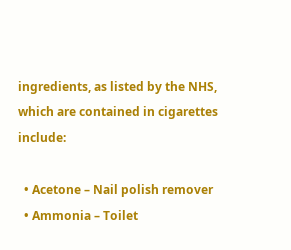ingredients, as listed by the NHS, which are contained in cigarettes include:

  • Acetone – Nail polish remover
  • Ammonia – Toilet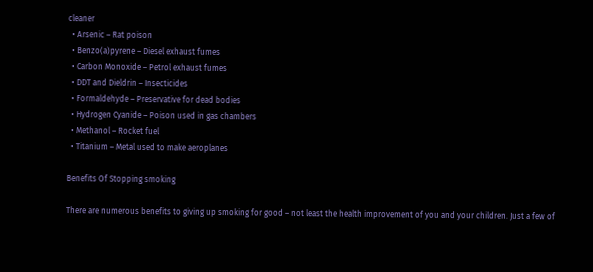cleaner
  • Arsenic – Rat poison
  • Benzo(a)pyrene – Diesel exhaust fumes
  • Carbon Monoxide – Petrol exhaust fumes
  • DDT and Dieldrin – Insecticides
  • Formaldehyde – Preservative for dead bodies
  • Hydrogen Cyanide – Poison used in gas chambers
  • Methanol – Rocket fuel
  • Titanium – Metal used to make aeroplanes

Benefits Of Stopping smoking

There are numerous benefits to giving up smoking for good – not least the health improvement of you and your children. Just a few of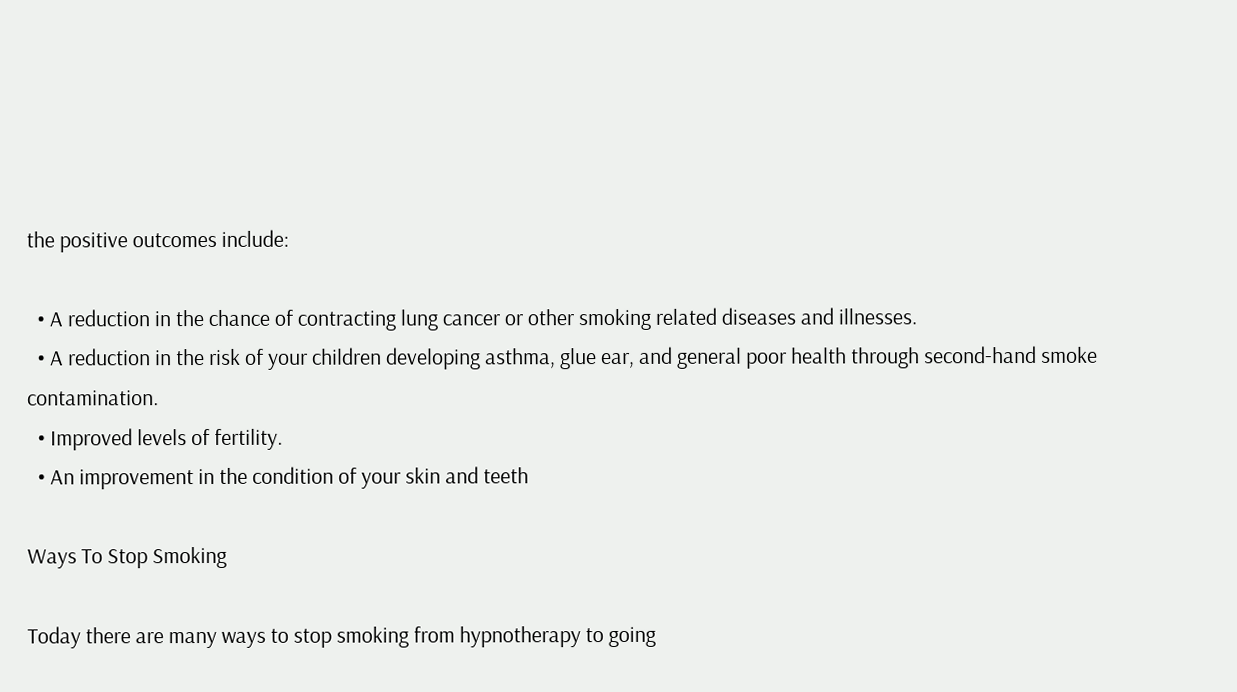the positive outcomes include:

  • A reduction in the chance of contracting lung cancer or other smoking related diseases and illnesses.
  • A reduction in the risk of your children developing asthma, glue ear, and general poor health through second-hand smoke contamination.
  • Improved levels of fertility.
  • An improvement in the condition of your skin and teeth

Ways To Stop Smoking

Today there are many ways to stop smoking from hypnotherapy to going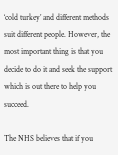‘cold turkey’ and different methods suit different people. However, the most important thing is that you decide to do it and seek the support which is out there to help you succeed.

The NHS believes that if you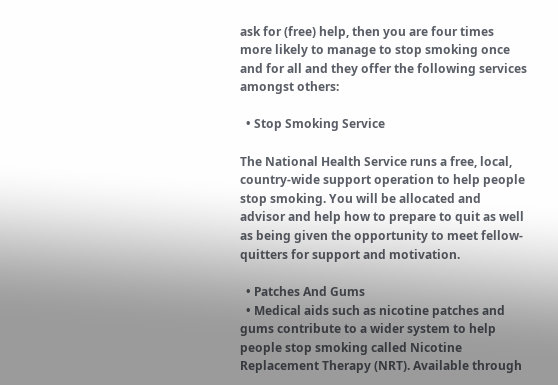ask for (free) help, then you are four times more likely to manage to stop smoking once and for all and they offer the following services amongst others:

  • Stop Smoking Service

The National Health Service runs a free, local, country-wide support operation to help people stop smoking. You will be allocated and advisor and help how to prepare to quit as well as being given the opportunity to meet fellow-quitters for support and motivation.

  • Patches And Gums
  • Medical aids such as nicotine patches and gums contribute to a wider system to help people stop smoking called Nicotine Replacement Therapy (NRT). Available through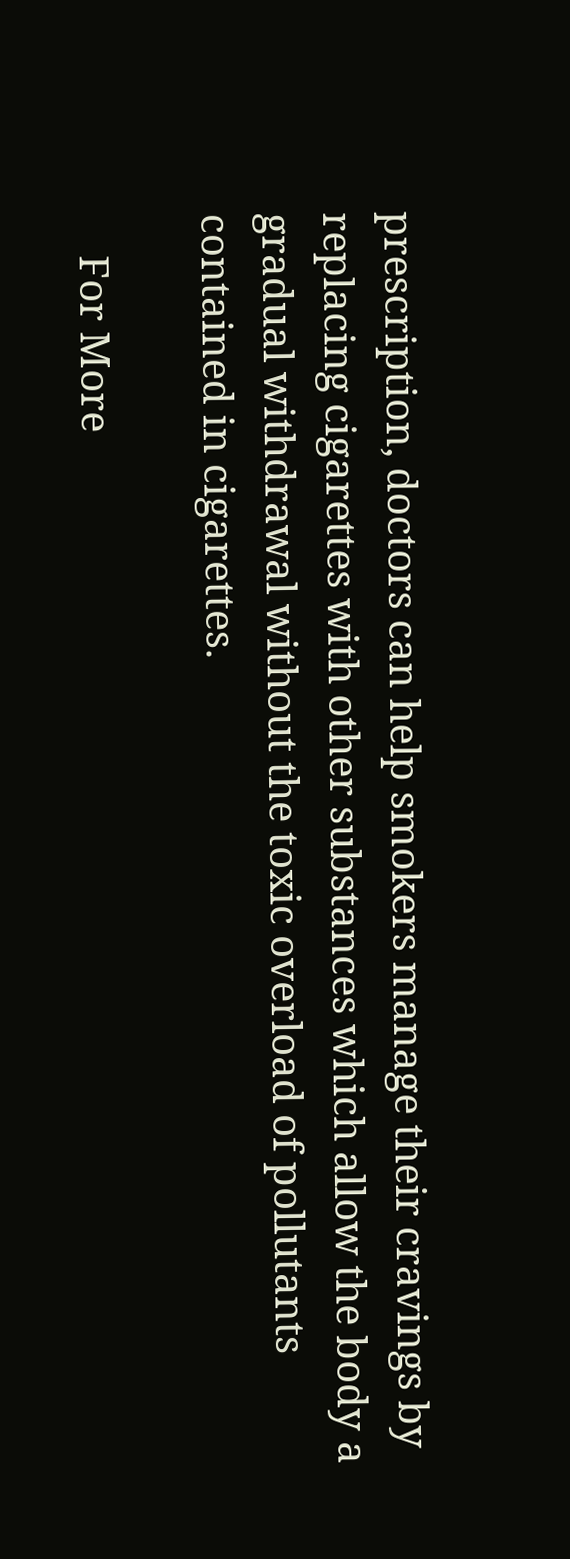prescription, doctors can help smokers manage their cravings by replacing cigarettes with other substances which allow the body a gradual withdrawal without the toxic overload of pollutants contained in cigarettes.

    For More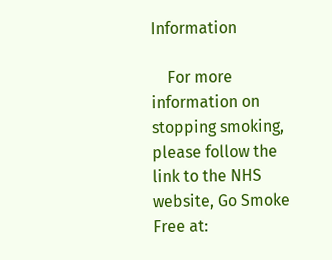Information

    For more information on stopping smoking, please follow the link to the NHS website, Go Smoke Free at: